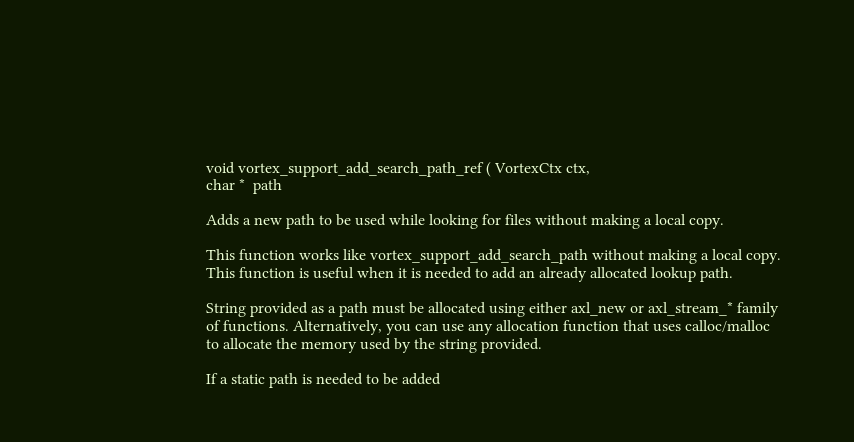void vortex_support_add_search_path_ref ( VortexCtx ctx,
char *  path

Adds a new path to be used while looking for files without making a local copy.

This function works like vortex_support_add_search_path without making a local copy. This function is useful when it is needed to add an already allocated lookup path.

String provided as a path must be allocated using either axl_new or axl_stream_* family of functions. Alternatively, you can use any allocation function that uses calloc/malloc to allocate the memory used by the string provided.

If a static path is needed to be added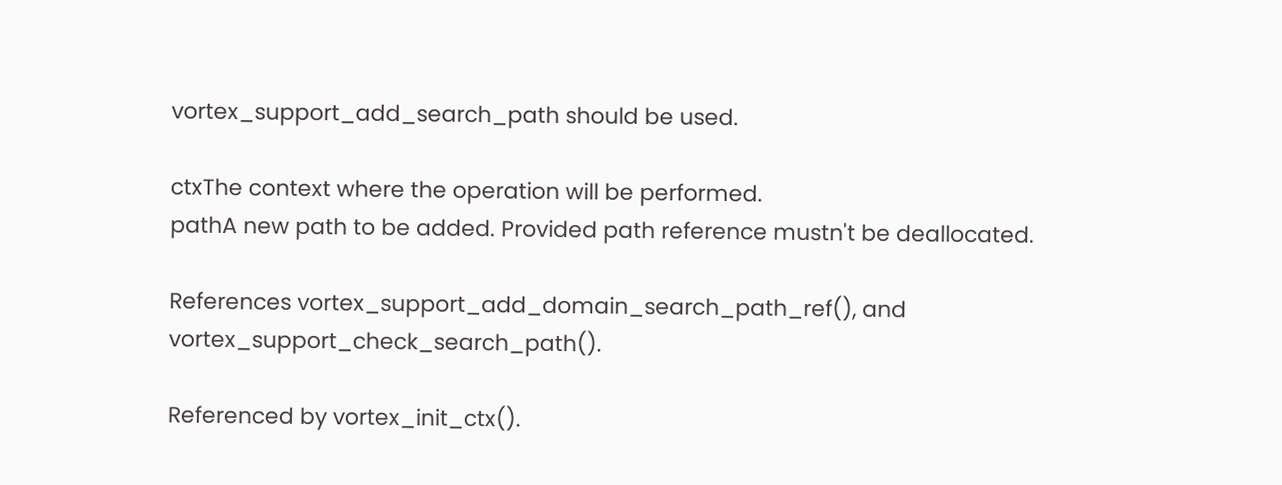vortex_support_add_search_path should be used.

ctxThe context where the operation will be performed.
pathA new path to be added. Provided path reference mustn't be deallocated.

References vortex_support_add_domain_search_path_ref(), and vortex_support_check_search_path().

Referenced by vortex_init_ctx().